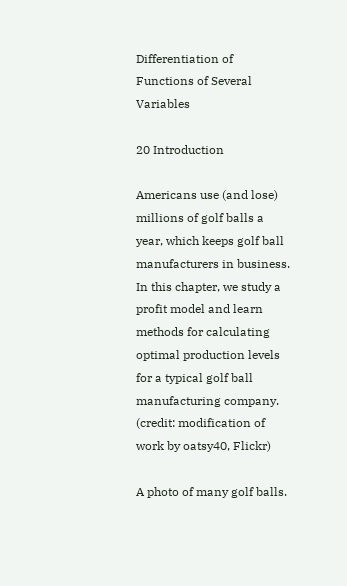Differentiation of Functions of Several Variables

20 Introduction

Americans use (and lose) millions of golf balls a year, which keeps golf ball manufacturers in business. In this chapter, we study a profit model and learn methods for calculating optimal production levels for a typical golf ball manufacturing company. (credit: modification of work by oatsy40, Flickr)

A photo of many golf balls.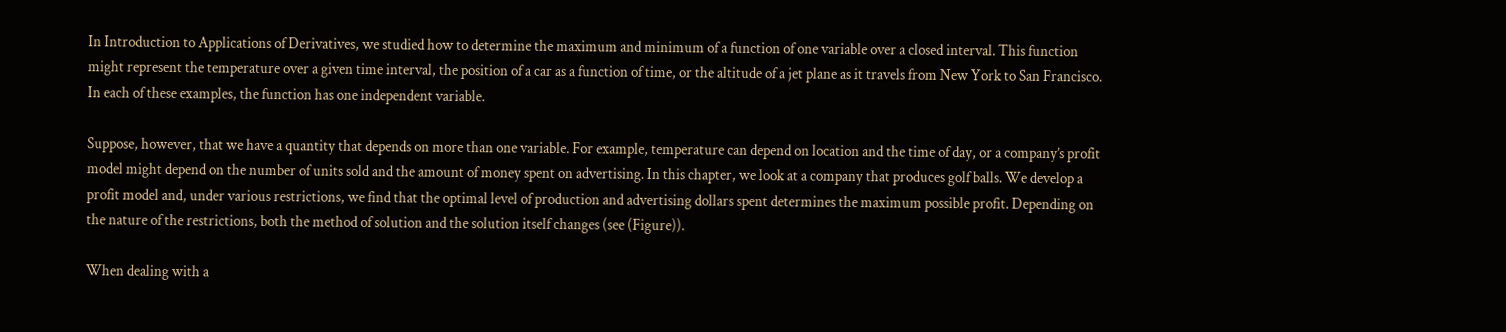In Introduction to Applications of Derivatives, we studied how to determine the maximum and minimum of a function of one variable over a closed interval. This function might represent the temperature over a given time interval, the position of a car as a function of time, or the altitude of a jet plane as it travels from New York to San Francisco. In each of these examples, the function has one independent variable.

Suppose, however, that we have a quantity that depends on more than one variable. For example, temperature can depend on location and the time of day, or a company’s profit model might depend on the number of units sold and the amount of money spent on advertising. In this chapter, we look at a company that produces golf balls. We develop a profit model and, under various restrictions, we find that the optimal level of production and advertising dollars spent determines the maximum possible profit. Depending on the nature of the restrictions, both the method of solution and the solution itself changes (see (Figure)).

When dealing with a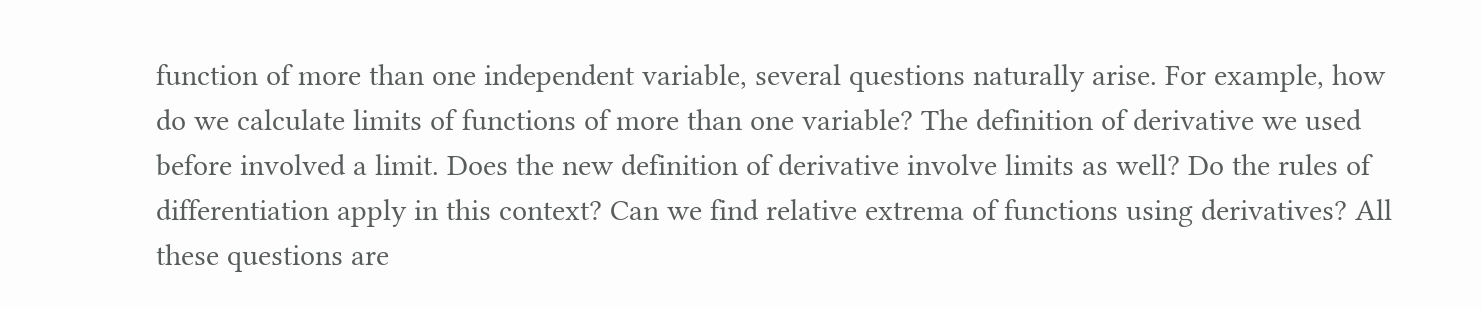function of more than one independent variable, several questions naturally arise. For example, how do we calculate limits of functions of more than one variable? The definition of derivative we used before involved a limit. Does the new definition of derivative involve limits as well? Do the rules of differentiation apply in this context? Can we find relative extrema of functions using derivatives? All these questions are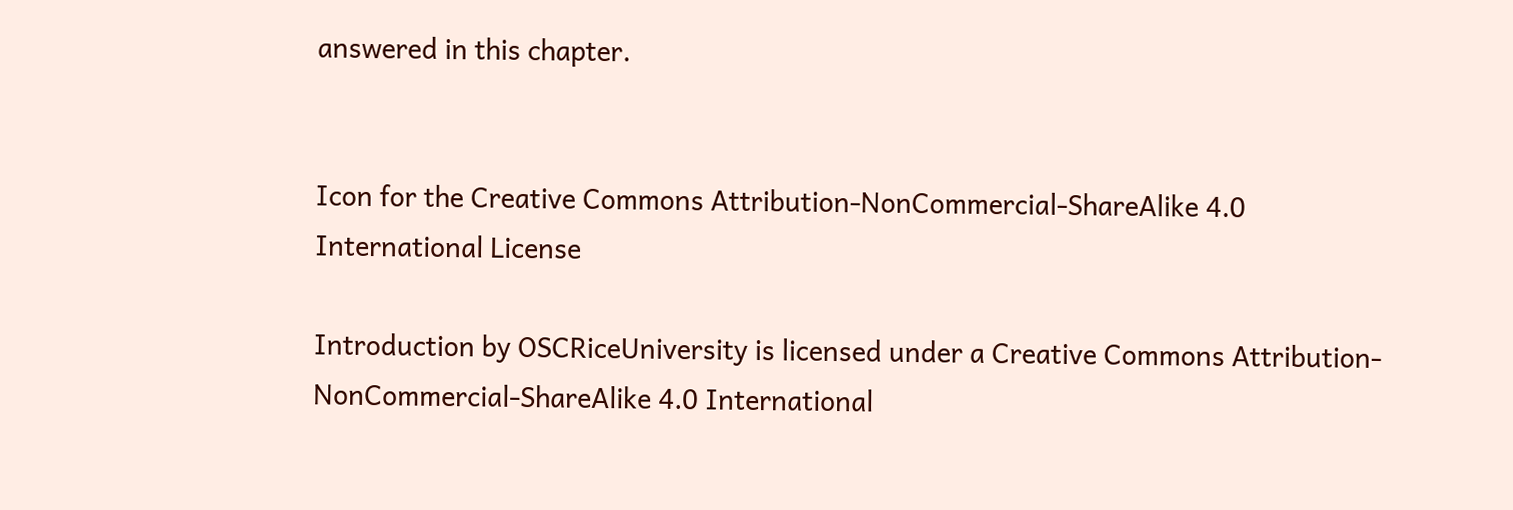answered in this chapter.


Icon for the Creative Commons Attribution-NonCommercial-ShareAlike 4.0 International License

Introduction by OSCRiceUniversity is licensed under a Creative Commons Attribution-NonCommercial-ShareAlike 4.0 International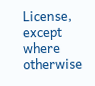License, except where otherwise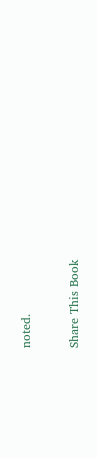noted.

Share This Book